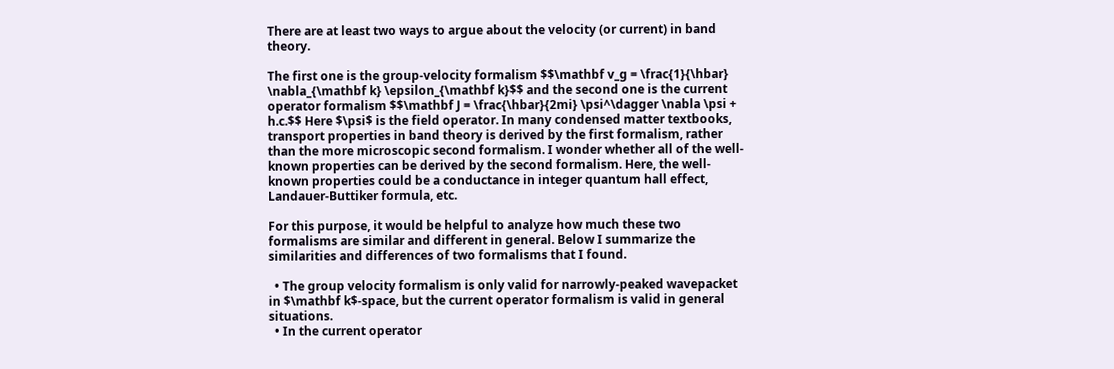There are at least two ways to argue about the velocity (or current) in band theory.

The first one is the group-velocity formalism $$\mathbf v_g = \frac{1}{\hbar} \nabla_{\mathbf k} \epsilon_{\mathbf k}$$ and the second one is the current operator formalism $$\mathbf J = \frac{\hbar}{2mi} \psi^\dagger \nabla \psi + h.c.$$ Here $\psi$ is the field operator. In many condensed matter textbooks, transport properties in band theory is derived by the first formalism, rather than the more microscopic second formalism. I wonder whether all of the well-known properties can be derived by the second formalism. Here, the well-known properties could be a conductance in integer quantum hall effect, Landauer-Buttiker formula, etc.

For this purpose, it would be helpful to analyze how much these two formalisms are similar and different in general. Below I summarize the similarities and differences of two formalisms that I found.

  • The group velocity formalism is only valid for narrowly-peaked wavepacket in $\mathbf k$-space, but the current operator formalism is valid in general situations.
  • In the current operator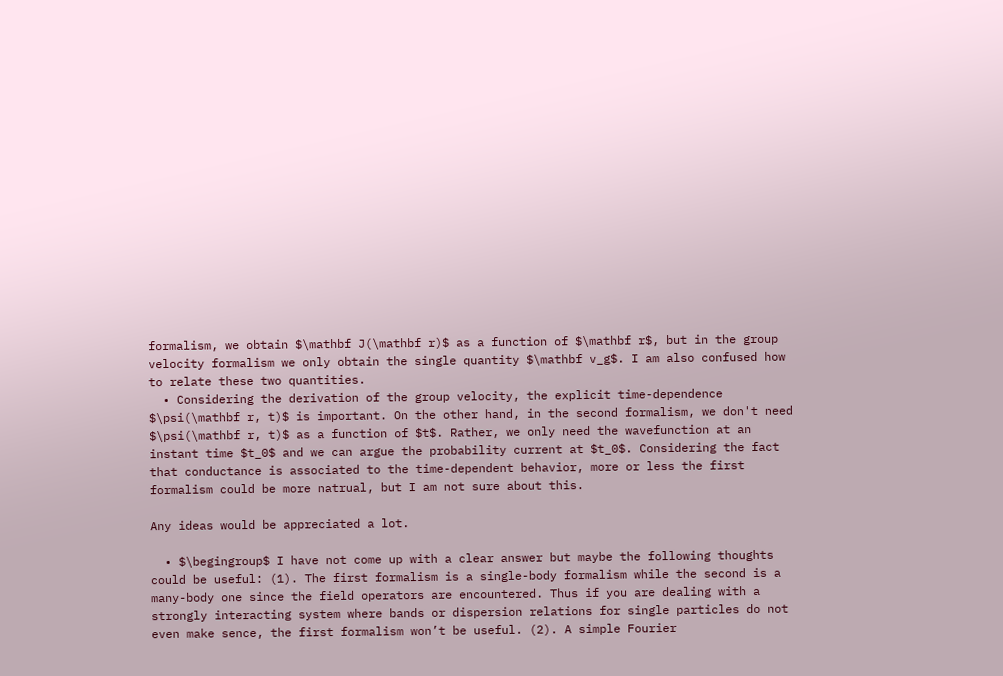formalism, we obtain $\mathbf J(\mathbf r)$ as a function of $\mathbf r$, but in the group velocity formalism we only obtain the single quantity $\mathbf v_g$. I am also confused how to relate these two quantities.
  • Considering the derivation of the group velocity, the explicit time-dependence $\psi(\mathbf r, t)$ is important. On the other hand, in the second formalism, we don't need $\psi(\mathbf r, t)$ as a function of $t$. Rather, we only need the wavefunction at an instant time $t_0$ and we can argue the probability current at $t_0$. Considering the fact that conductance is associated to the time-dependent behavior, more or less the first formalism could be more natrual, but I am not sure about this.

Any ideas would be appreciated a lot.

  • $\begingroup$ I have not come up with a clear answer but maybe the following thoughts could be useful: (1). The first formalism is a single-body formalism while the second is a many-body one since the field operators are encountered. Thus if you are dealing with a strongly interacting system where bands or dispersion relations for single particles do not even make sence, the first formalism won’t be useful. (2). A simple Fourier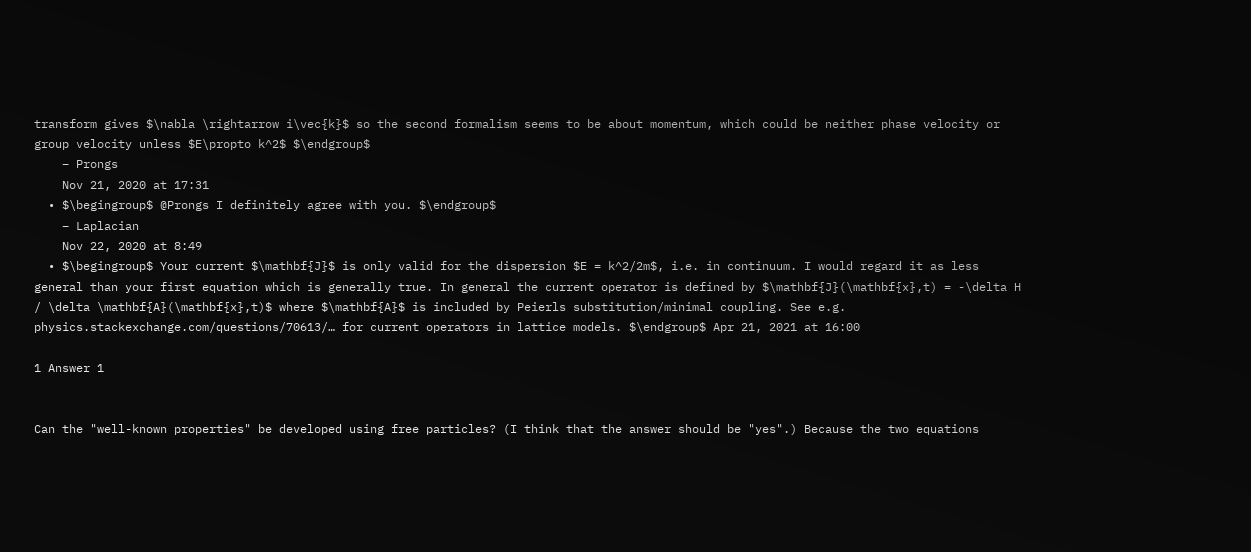transform gives $\nabla \rightarrow i\vec{k}$ so the second formalism seems to be about momentum, which could be neither phase velocity or group velocity unless $E\propto k^2$ $\endgroup$
    – Prongs
    Nov 21, 2020 at 17:31
  • $\begingroup$ @Prongs I definitely agree with you. $\endgroup$
    – Laplacian
    Nov 22, 2020 at 8:49
  • $\begingroup$ Your current $\mathbf{J}$ is only valid for the dispersion $E = k^2/2m$, i.e. in continuum. I would regard it as less general than your first equation which is generally true. In general the current operator is defined by $\mathbf{J}(\mathbf{x},t) = -\delta H / \delta \mathbf{A}(\mathbf{x},t)$ where $\mathbf{A}$ is included by Peierls substitution/minimal coupling. See e.g. physics.stackexchange.com/questions/70613/… for current operators in lattice models. $\endgroup$ Apr 21, 2021 at 16:00

1 Answer 1


Can the "well-known properties" be developed using free particles? (I think that the answer should be "yes".) Because the two equations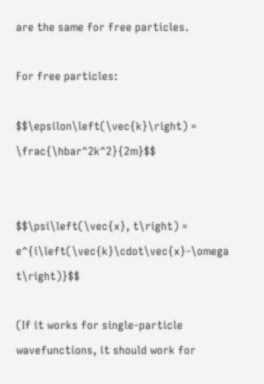are the same for free particles.

For free particles:

$$\epsilon\left(\vec{k}\right) = \frac{\hbar^2k^2}{2m}$$


$$\psi\left(\vec{x}, t\right) = e^{i\left(\vec{k}\cdot\vec{x}-\omega t\right)}$$

(If it works for single-particle wavefunctions, it should work for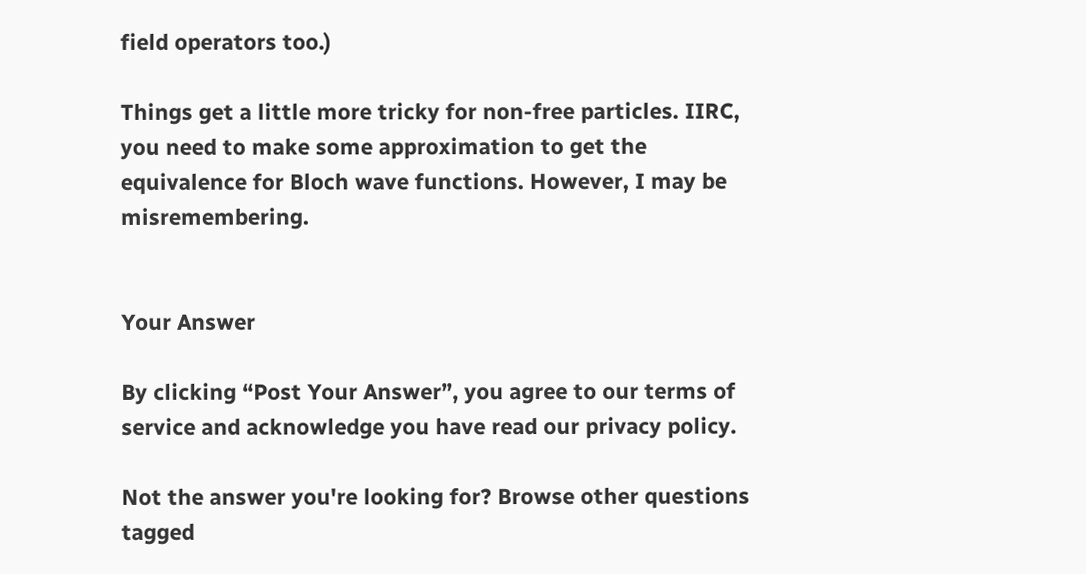field operators too.)

Things get a little more tricky for non-free particles. IIRC, you need to make some approximation to get the equivalence for Bloch wave functions. However, I may be misremembering.


Your Answer

By clicking “Post Your Answer”, you agree to our terms of service and acknowledge you have read our privacy policy.

Not the answer you're looking for? Browse other questions tagged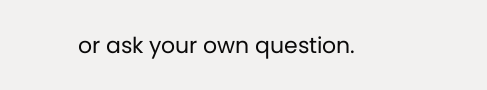or ask your own question.